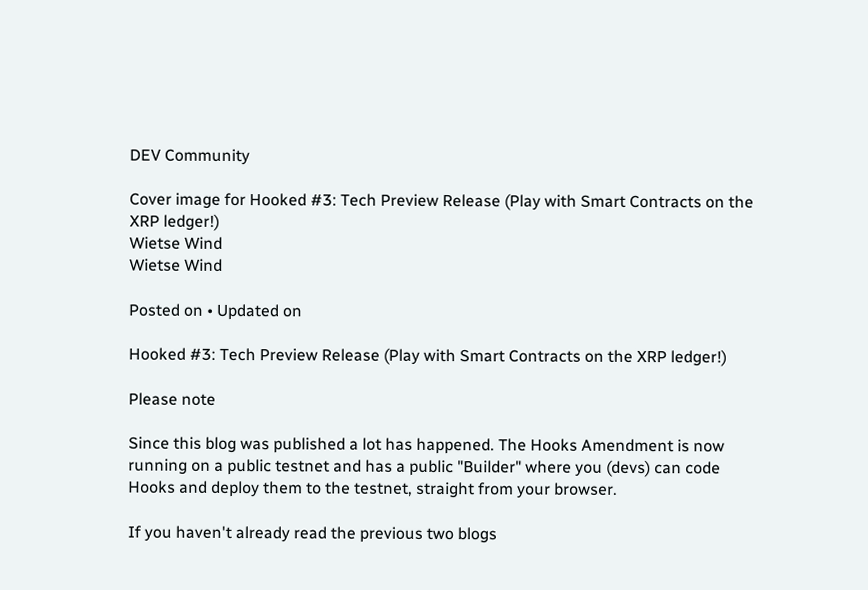DEV Community

Cover image for Hooked #3: Tech Preview Release (Play with Smart Contracts on the XRP ledger!)
Wietse Wind
Wietse Wind

Posted on • Updated on

Hooked #3: Tech Preview Release (Play with Smart Contracts on the XRP ledger!)

Please note

Since this blog was published a lot has happened. The Hooks Amendment is now running on a public testnet and has a public "Builder" where you (devs) can code Hooks and deploy them to the testnet, straight from your browser.

If you haven't already read the previous two blogs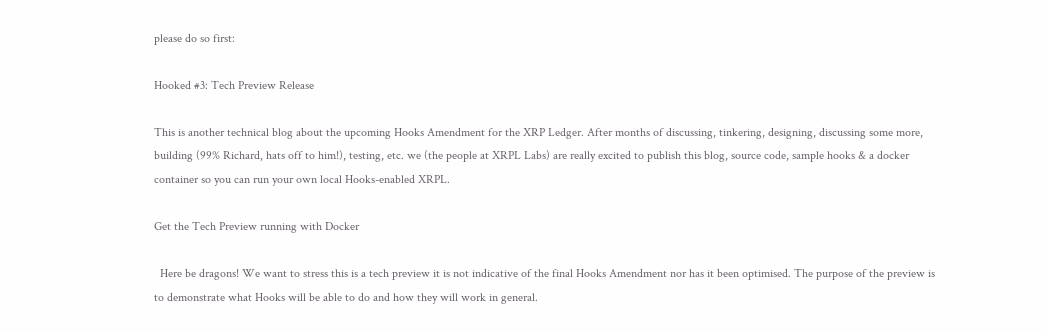please do so first:

Hooked #3: Tech Preview Release

This is another technical blog about the upcoming Hooks Amendment for the XRP Ledger. After months of discussing, tinkering, designing, discussing some more, building (99% Richard, hats off to him!), testing, etc. we (the people at XRPL Labs) are really excited to publish this blog, source code, sample hooks & a docker container so you can run your own local Hooks-enabled XRPL.

Get the Tech Preview running with Docker

  Here be dragons! We want to stress this is a tech preview it is not indicative of the final Hooks Amendment nor has it been optimised. The purpose of the preview is to demonstrate what Hooks will be able to do and how they will work in general.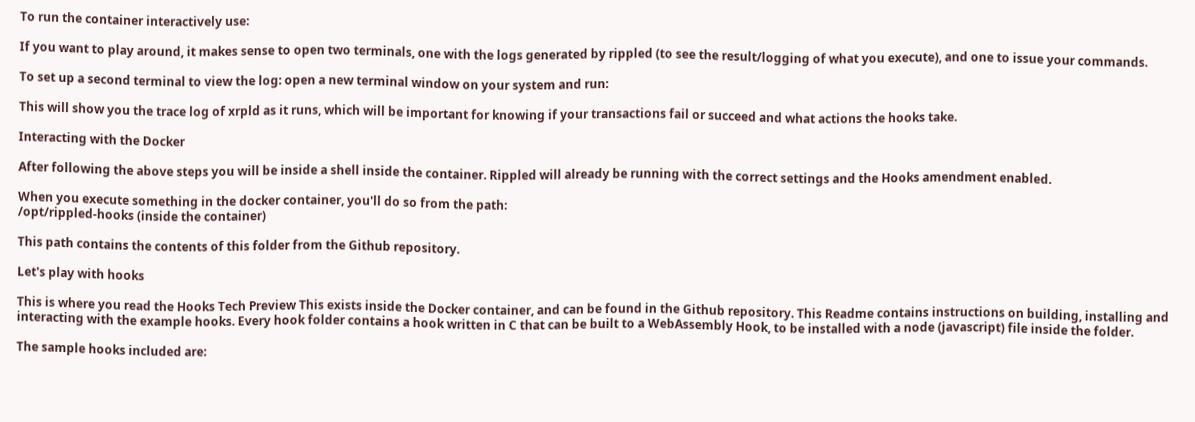To run the container interactively use:

If you want to play around, it makes sense to open two terminals, one with the logs generated by rippled (to see the result/logging of what you execute), and one to issue your commands.

To set up a second terminal to view the log: open a new terminal window on your system and run:

This will show you the trace log of xrpld as it runs, which will be important for knowing if your transactions fail or succeed and what actions the hooks take.

Interacting with the Docker

After following the above steps you will be inside a shell inside the container. Rippled will already be running with the correct settings and the Hooks amendment enabled.

When you execute something in the docker container, you'll do so from the path:
/opt/rippled-hooks (inside the container)

This path contains the contents of this folder from the Github repository.

Let's play with hooks

This is where you read the Hooks Tech Preview This exists inside the Docker container, and can be found in the Github repository. This Readme contains instructions on building, installing and interacting with the example hooks. Every hook folder contains a hook written in C that can be built to a WebAssembly Hook, to be installed with a node (javascript) file inside the folder.

The sample hooks included are: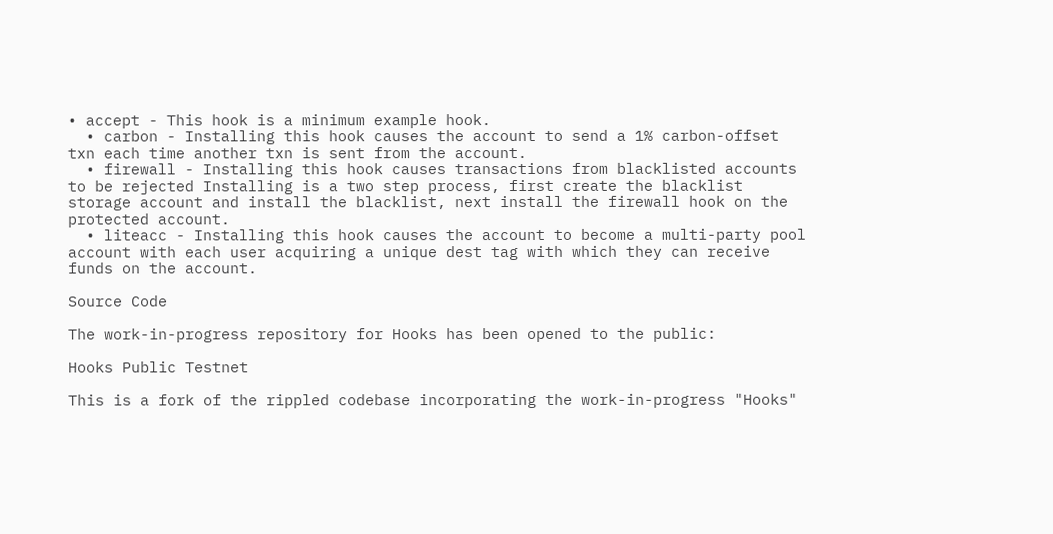• accept - This hook is a minimum example hook.
  • carbon - Installing this hook causes the account to send a 1% carbon-offset txn each time another txn is sent from the account.
  • firewall - Installing this hook causes transactions from blacklisted accounts to be rejected Installing is a two step process, first create the blacklist storage account and install the blacklist, next install the firewall hook on the protected account.
  • liteacc - Installing this hook causes the account to become a multi-party pool account with each user acquiring a unique dest tag with which they can receive funds on the account.

Source Code

The work-in-progress repository for Hooks has been opened to the public:

Hooks Public Testnet

This is a fork of the rippled codebase incorporating the work-in-progress "Hooks"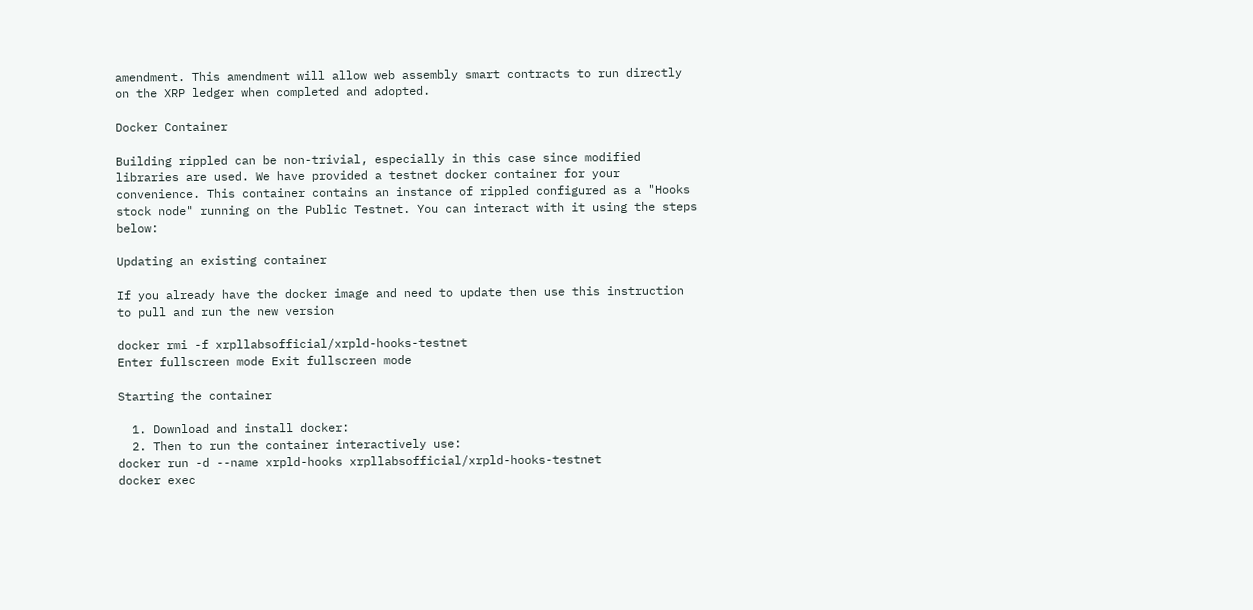amendment. This amendment will allow web assembly smart contracts to run directly on the XRP ledger when completed and adopted.

Docker Container

Building rippled can be non-trivial, especially in this case since modified libraries are used. We have provided a testnet docker container for your convenience. This container contains an instance of rippled configured as a "Hooks stock node" running on the Public Testnet. You can interact with it using the steps below:

Updating an existing container

If you already have the docker image and need to update then use this instruction to pull and run the new version

docker rmi -f xrpllabsofficial/xrpld-hooks-testnet
Enter fullscreen mode Exit fullscreen mode

Starting the container

  1. Download and install docker:
  2. Then to run the container interactively use:
docker run -d --name xrpld-hooks xrpllabsofficial/xrpld-hooks-testnet
docker exec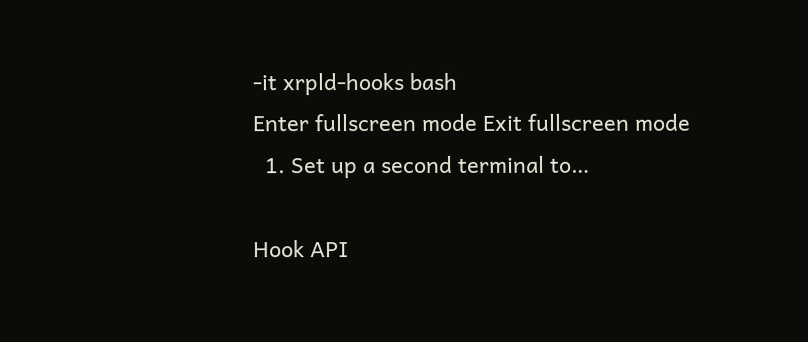-it xrpld-hooks bash
Enter fullscreen mode Exit fullscreen mode
  1. Set up a second terminal to…

Hook API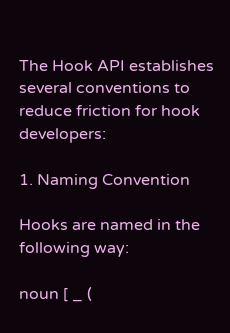The Hook API establishes several conventions to reduce friction for hook developers:

1. Naming Convention

Hooks are named in the following way:

noun [ _ (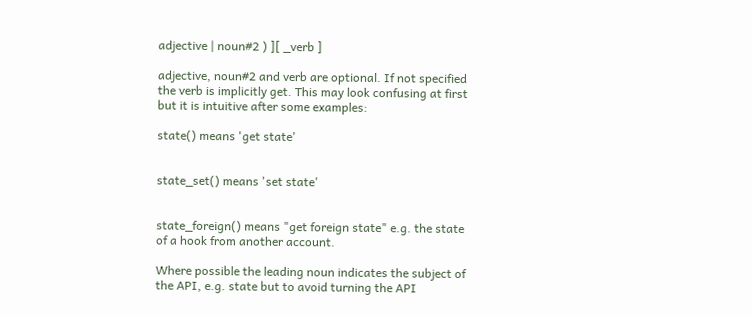adjective | noun#2 ) ][ _verb ]

adjective, noun#2 and verb are optional. If not specified the verb is implicitly get. This may look confusing at first but it is intuitive after some examples:

state() means 'get state'


state_set() means 'set state'


state_foreign() means "get foreign state" e.g. the state of a hook from another account.

Where possible the leading noun indicates the subject of the API, e.g. state but to avoid turning the API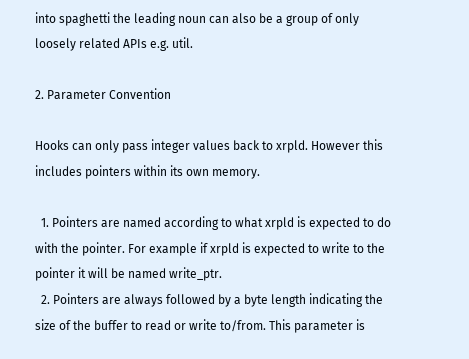into spaghetti the leading noun can also be a group of only loosely related APIs e.g. util.

2. Parameter Convention

Hooks can only pass integer values back to xrpld. However this includes pointers within its own memory.

  1. Pointers are named according to what xrpld is expected to do with the pointer. For example if xrpld is expected to write to the pointer it will be named write_ptr.
  2. Pointers are always followed by a byte length indicating the size of the buffer to read or write to/from. This parameter is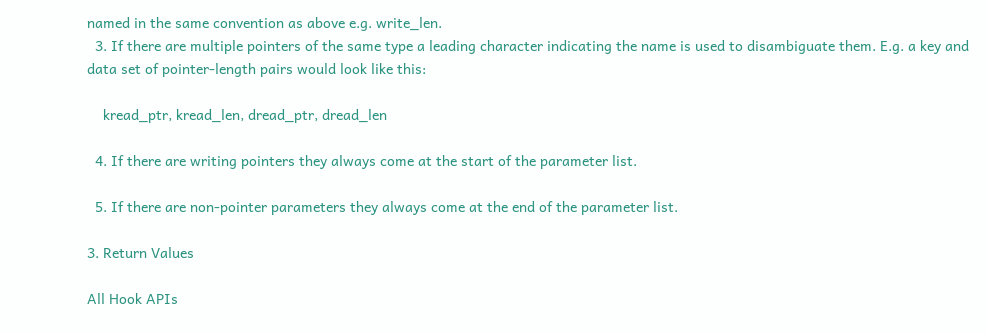named in the same convention as above e.g. write_len.
  3. If there are multiple pointers of the same type a leading character indicating the name is used to disambiguate them. E.g. a key and data set of pointer-length pairs would look like this:

    kread_ptr, kread_len, dread_ptr, dread_len

  4. If there are writing pointers they always come at the start of the parameter list.

  5. If there are non-pointer parameters they always come at the end of the parameter list.

3. Return Values

All Hook APIs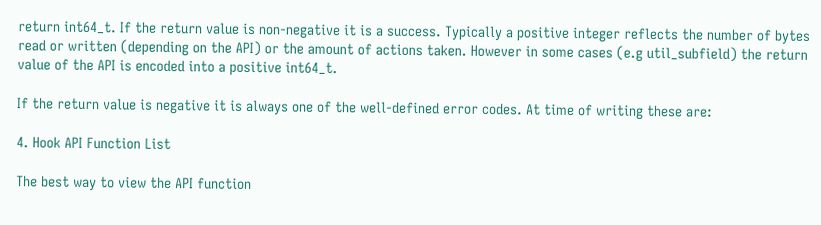return int64_t. If the return value is non-negative it is a success. Typically a positive integer reflects the number of bytes read or written (depending on the API) or the amount of actions taken. However in some cases (e.g util_subfield) the return value of the API is encoded into a positive int64_t.

If the return value is negative it is always one of the well-defined error codes. At time of writing these are:

4. Hook API Function List

The best way to view the API function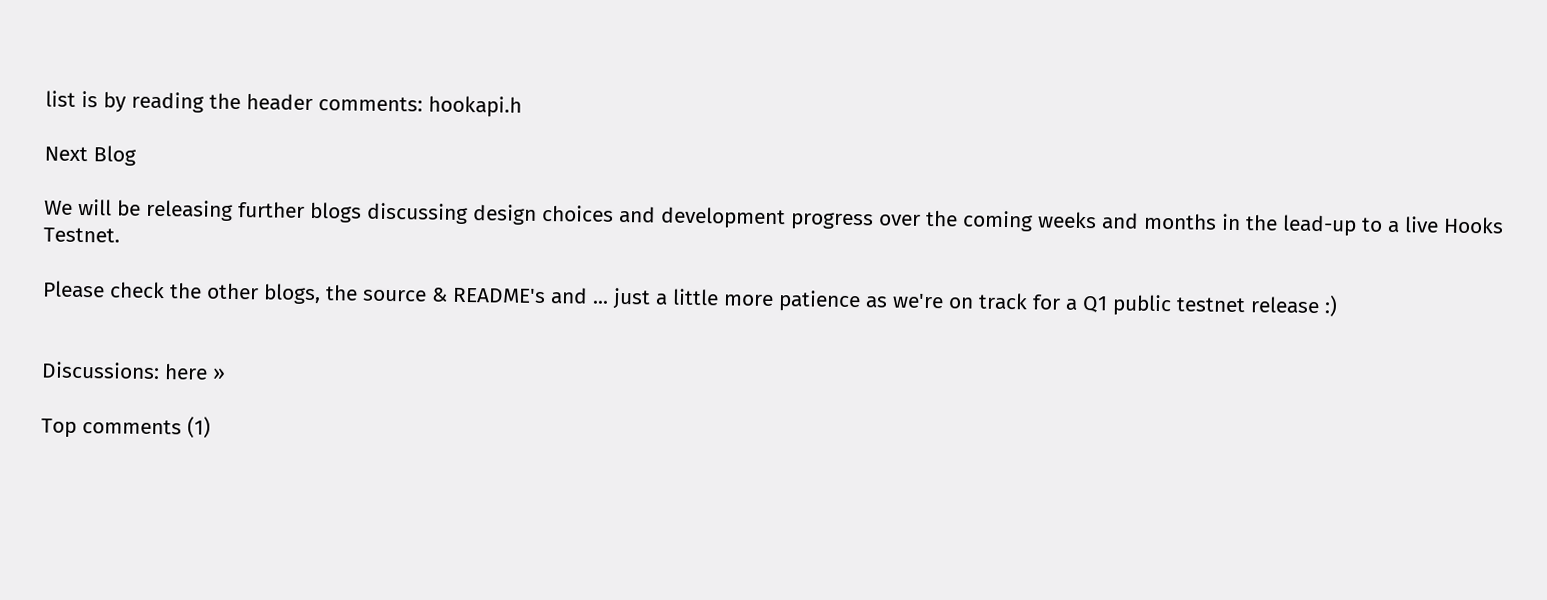list is by reading the header comments: hookapi.h

Next Blog

We will be releasing further blogs discussing design choices and development progress over the coming weeks and months in the lead-up to a live Hooks Testnet.

Please check the other blogs, the source & README's and ... just a little more patience as we're on track for a Q1 public testnet release :)


Discussions: here »

Top comments (1)